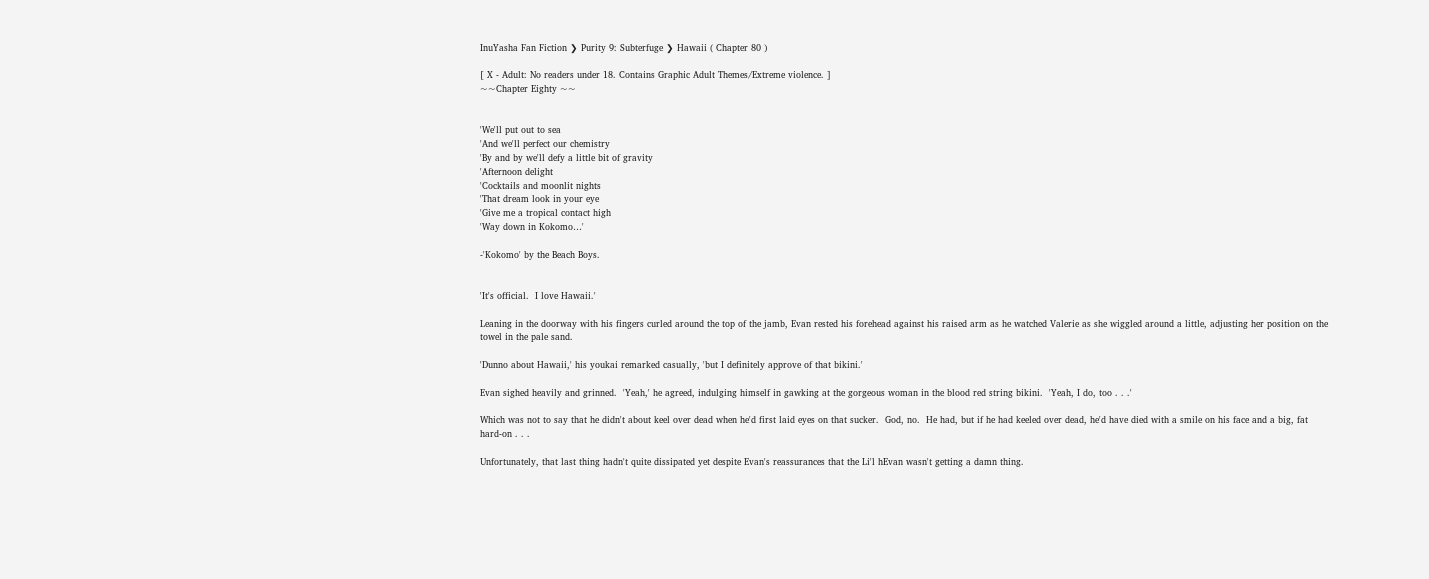InuYasha Fan Fiction ❯ Purity 9: Subterfuge ❯ Hawaii ( Chapter 80 )

[ X - Adult: No readers under 18. Contains Graphic Adult Themes/Extreme violence. ]
~~Chapter Eighty ~~


'We'll put out to sea
'And we'll perfect our chemistry
'By and by we'll defy a little bit of gravity
'Afternoon delight
'Cocktails and moonlit nights
'That dream look in your eye
'Give me a tropical contact high
'Way down in Kokomo…'

-'Kokomo' by the Beach Boys.


'It's official.  I love Hawaii.'

Leaning in the doorway with his fingers curled around the top of the jamb, Evan rested his forehead against his raised arm as he watched Valerie as she wiggled around a little, adjusting her position on the towel in the pale sand.

'Dunno about Hawaii,' his youkai remarked casually, 'but I definitely approve of that bikini.'

Evan sighed heavily and grinned.  'Yeah,' he agreed, indulging himself in gawking at the gorgeous woman in the blood red string bikini.  'Yeah, I do, too . . .'

Which was not to say that he didn't about keel over dead when he'd first laid eyes on that sucker.  God, no.  He had, but if he had keeled over dead, he'd have died with a smile on his face and a big, fat hard-on . . .

Unfortunately, that last thing hadn't quite dissipated yet despite Evan's reassurances that the Li'l hEvan wasn't getting a damn thing.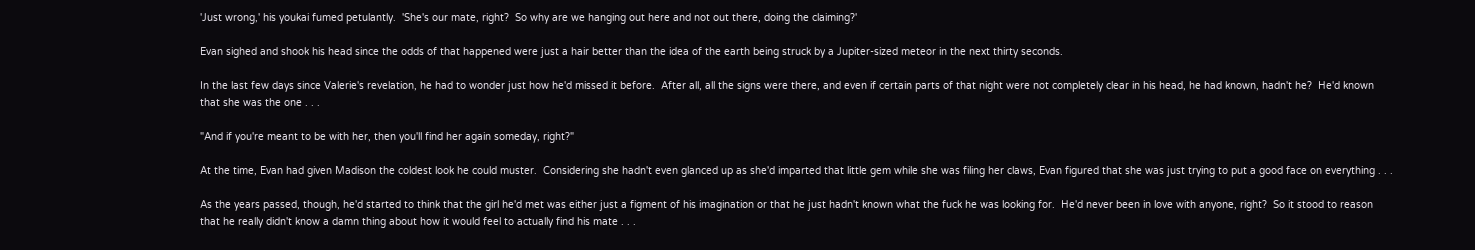'Just wrong,' his youkai fumed petulantly.  'She's our mate, right?  So why are we hanging out here and not out there, doing the claiming?'

Evan sighed and shook his head since the odds of that happened were just a hair better than the idea of the earth being struck by a Jupiter-sized meteor in the next thirty seconds.

In the last few days since Valerie's revelation, he had to wonder just how he'd missed it before.  After all, all the signs were there, and even if certain parts of that night were not completely clear in his head, he had known, hadn't he?  He'd known that she was the one . . .

"And if you're meant to be with her, then you'll find her again someday, right?"

At the time, Evan had given Madison the coldest look he could muster.  Considering she hadn't even glanced up as she'd imparted that little gem while she was filing her claws, Evan figured that she was just trying to put a good face on everything . . .

As the years passed, though, he'd started to think that the girl he'd met was either just a figment of his imagination or that he just hadn't known what the fuck he was looking for.  He'd never been in love with anyone, right?  So it stood to reason that he really didn't know a damn thing about how it would feel to actually find his mate . . .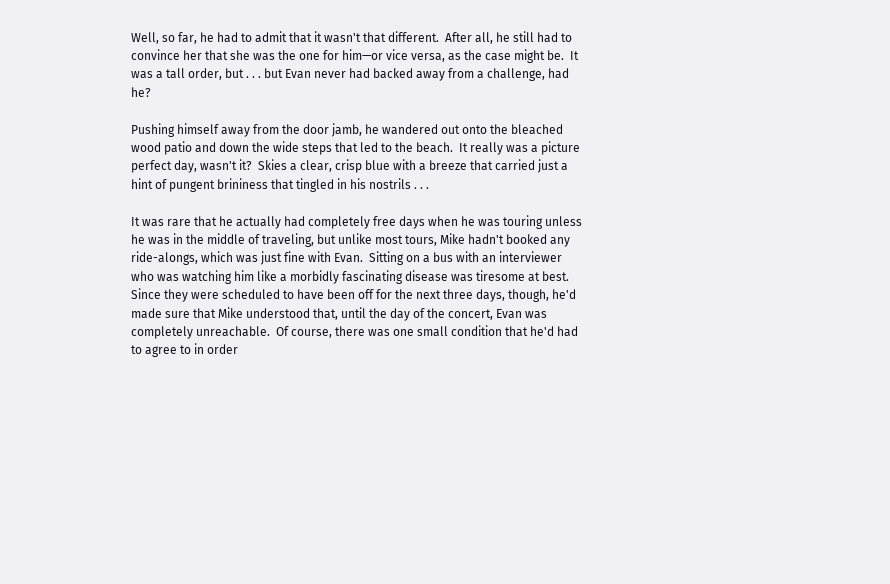Well, so far, he had to admit that it wasn't that different.  After all, he still had to convince her that she was the one for him—or vice versa, as the case might be.  It was a tall order, but . . . but Evan never had backed away from a challenge, had he?

Pushing himself away from the door jamb, he wandered out onto the bleached wood patio and down the wide steps that led to the beach.  It really was a picture perfect day, wasn't it?  Skies a clear, crisp blue with a breeze that carried just a hint of pungent brininess that tingled in his nostrils . . .

It was rare that he actually had completely free days when he was touring unless he was in the middle of traveling, but unlike most tours, Mike hadn't booked any ride-alongs, which was just fine with Evan.  Sitting on a bus with an interviewer who was watching him like a morbidly fascinating disease was tiresome at best.  Since they were scheduled to have been off for the next three days, though, he'd made sure that Mike understood that, until the day of the concert, Evan was completely unreachable.  Of course, there was one small condition that he'd had to agree to in order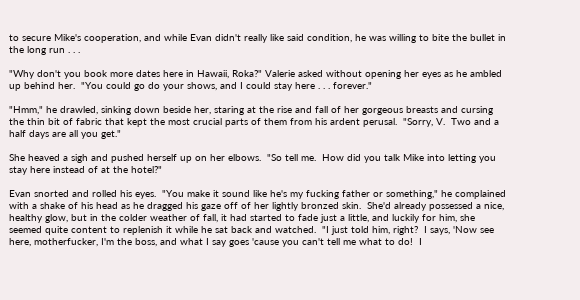to secure Mike's cooperation, and while Evan didn't really like said condition, he was willing to bite the bullet in the long run . . .

"Why don't you book more dates here in Hawaii, Roka?" Valerie asked without opening her eyes as he ambled up behind her.  "You could go do your shows, and I could stay here . . . forever."

"Hmm," he drawled, sinking down beside her, staring at the rise and fall of her gorgeous breasts and cursing the thin bit of fabric that kept the most crucial parts of them from his ardent perusal.  "Sorry, V.  Two and a half days are all you get."

She heaved a sigh and pushed herself up on her elbows.  "So tell me.  How did you talk Mike into letting you stay here instead of at the hotel?"

Evan snorted and rolled his eyes.  "You make it sound like he's my fucking father or something," he complained with a shake of his head as he dragged his gaze off of her lightly bronzed skin.  She'd already possessed a nice, healthy glow, but in the colder weather of fall, it had started to fade just a little, and luckily for him, she seemed quite content to replenish it while he sat back and watched.  "I just told him, right?  I says, 'Now see here, motherfucker, I'm the boss, and what I say goes 'cause you can't tell me what to do!  I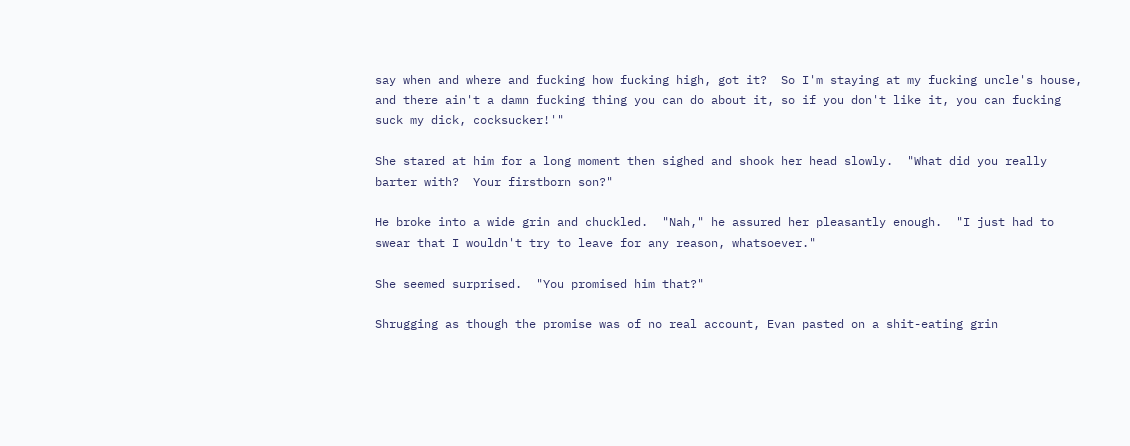say when and where and fucking how fucking high, got it?  So I'm staying at my fucking uncle's house, and there ain't a damn fucking thing you can do about it, so if you don't like it, you can fucking suck my dick, cocksucker!'"

She stared at him for a long moment then sighed and shook her head slowly.  "What did you really barter with?  Your firstborn son?"

He broke into a wide grin and chuckled.  "Nah," he assured her pleasantly enough.  "I just had to swear that I wouldn't try to leave for any reason, whatsoever."

She seemed surprised.  "You promised him that?"

Shrugging as though the promise was of no real account, Evan pasted on a shit-eating grin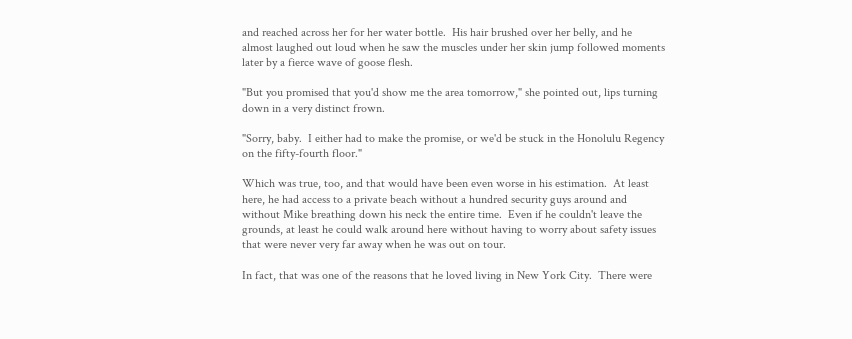and reached across her for her water bottle.  His hair brushed over her belly, and he almost laughed out loud when he saw the muscles under her skin jump followed moments later by a fierce wave of goose flesh.

"But you promised that you'd show me the area tomorrow," she pointed out, lips turning down in a very distinct frown.

"Sorry, baby.  I either had to make the promise, or we'd be stuck in the Honolulu Regency on the fifty-fourth floor."

Which was true, too, and that would have been even worse in his estimation.  At least here, he had access to a private beach without a hundred security guys around and without Mike breathing down his neck the entire time.  Even if he couldn't leave the grounds, at least he could walk around here without having to worry about safety issues that were never very far away when he was out on tour.

In fact, that was one of the reasons that he loved living in New York City.  There were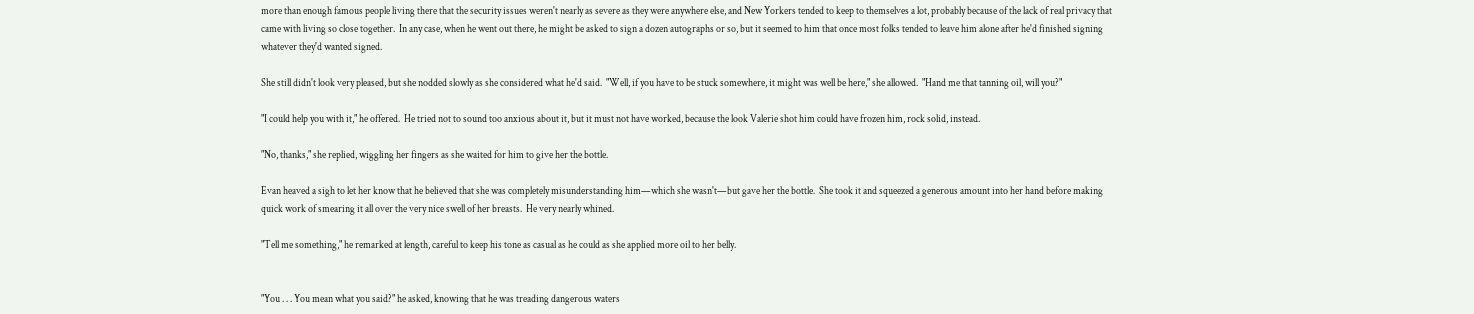more than enough famous people living there that the security issues weren't nearly as severe as they were anywhere else, and New Yorkers tended to keep to themselves a lot, probably because of the lack of real privacy that came with living so close together.  In any case, when he went out there, he might be asked to sign a dozen autographs or so, but it seemed to him that once most folks tended to leave him alone after he'd finished signing whatever they'd wanted signed.

She still didn't look very pleased, but she nodded slowly as she considered what he'd said.  "Well, if you have to be stuck somewhere, it might was well be here," she allowed.  "Hand me that tanning oil, will you?"

"I could help you with it," he offered.  He tried not to sound too anxious about it, but it must not have worked, because the look Valerie shot him could have frozen him, rock solid, instead.

"No, thanks," she replied, wiggling her fingers as she waited for him to give her the bottle.

Evan heaved a sigh to let her know that he believed that she was completely misunderstanding him—which she wasn't—but gave her the bottle.  She took it and squeezed a generous amount into her hand before making quick work of smearing it all over the very nice swell of her breasts.  He very nearly whined.

"Tell me something," he remarked at length, careful to keep his tone as casual as he could as she applied more oil to her belly.


"You . . . You mean what you said?" he asked, knowing that he was treading dangerous waters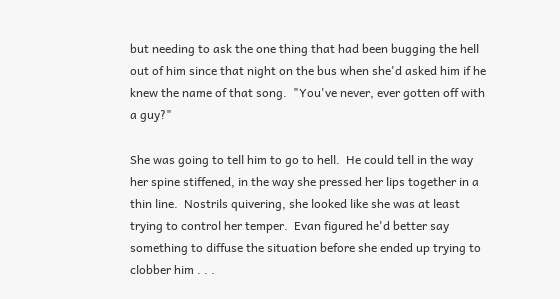but needing to ask the one thing that had been bugging the hell out of him since that night on the bus when she'd asked him if he knew the name of that song.  "You've never, ever gotten off with a guy?"

She was going to tell him to go to hell.  He could tell in the way her spine stiffened, in the way she pressed her lips together in a thin line.  Nostrils quivering, she looked like she was at least trying to control her temper.  Evan figured he'd better say something to diffuse the situation before she ended up trying to clobber him . . .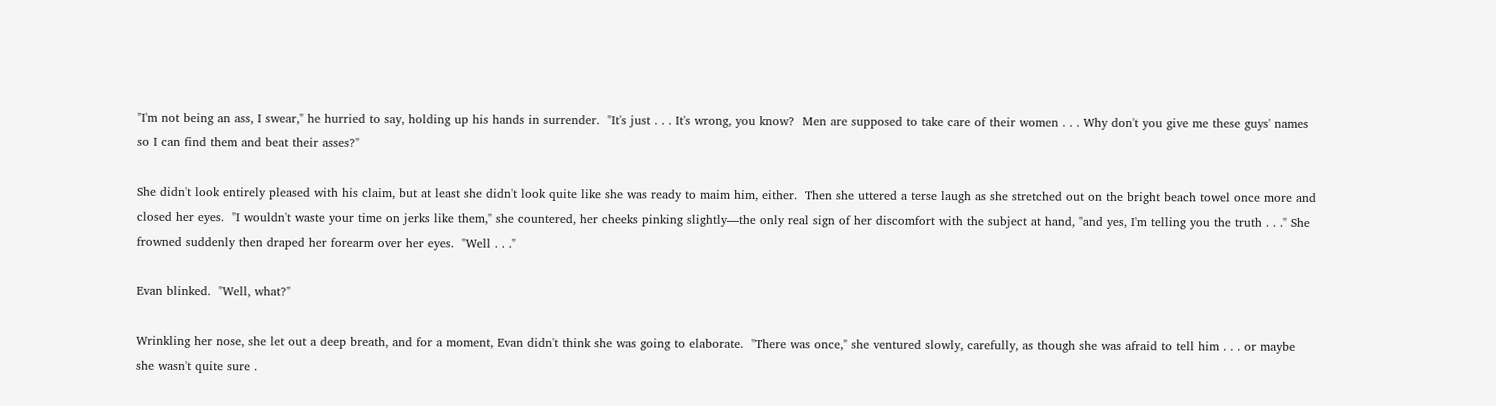"I'm not being an ass, I swear," he hurried to say, holding up his hands in surrender.  "It's just . . . It's wrong, you know?  Men are supposed to take care of their women . . . Why don't you give me these guys' names so I can find them and beat their asses?"

She didn't look entirely pleased with his claim, but at least she didn't look quite like she was ready to maim him, either.  Then she uttered a terse laugh as she stretched out on the bright beach towel once more and closed her eyes.  "I wouldn't waste your time on jerks like them," she countered, her cheeks pinking slightly—the only real sign of her discomfort with the subject at hand, "and yes, I'm telling you the truth . . ." She frowned suddenly then draped her forearm over her eyes.  "Well . . ."

Evan blinked.  "Well, what?"

Wrinkling her nose, she let out a deep breath, and for a moment, Evan didn't think she was going to elaborate.  "There was once," she ventured slowly, carefully, as though she was afraid to tell him . . . or maybe she wasn't quite sure .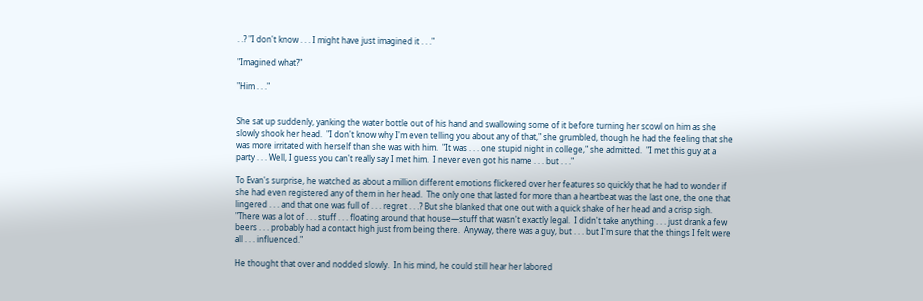. .? "I don't know . . . I might have just imagined it . . ."

"Imagined what?"

"Him . . ."


She sat up suddenly, yanking the water bottle out of his hand and swallowing some of it before turning her scowl on him as she slowly shook her head.  "I don't know why I'm even telling you about any of that," she grumbled, though he had the feeling that she was more irritated with herself than she was with him.  "It was . . . one stupid night in college," she admitted.  "I met this guy at a party . . . Well, I guess you can't really say I met him.  I never even got his name . . . but . . ."

To Evan's surprise, he watched as about a million different emotions flickered over her features so quickly that he had to wonder if she had even registered any of them in her head.  The only one that lasted for more than a heartbeat was the last one, the one that lingered . . . and that one was full of . . . regret . . .? But she blanked that one out with a quick shake of her head and a crisp sigh.  "There was a lot of . . . stuff . . . floating around that house—stuff that wasn't exactly legal.  I didn't take anything . . . just drank a few beers . . . probably had a contact high just from being there.  Anyway, there was a guy, but . . . but I'm sure that the things I felt were all . . . influenced."

He thought that over and nodded slowly.  In his mind, he could still hear her labored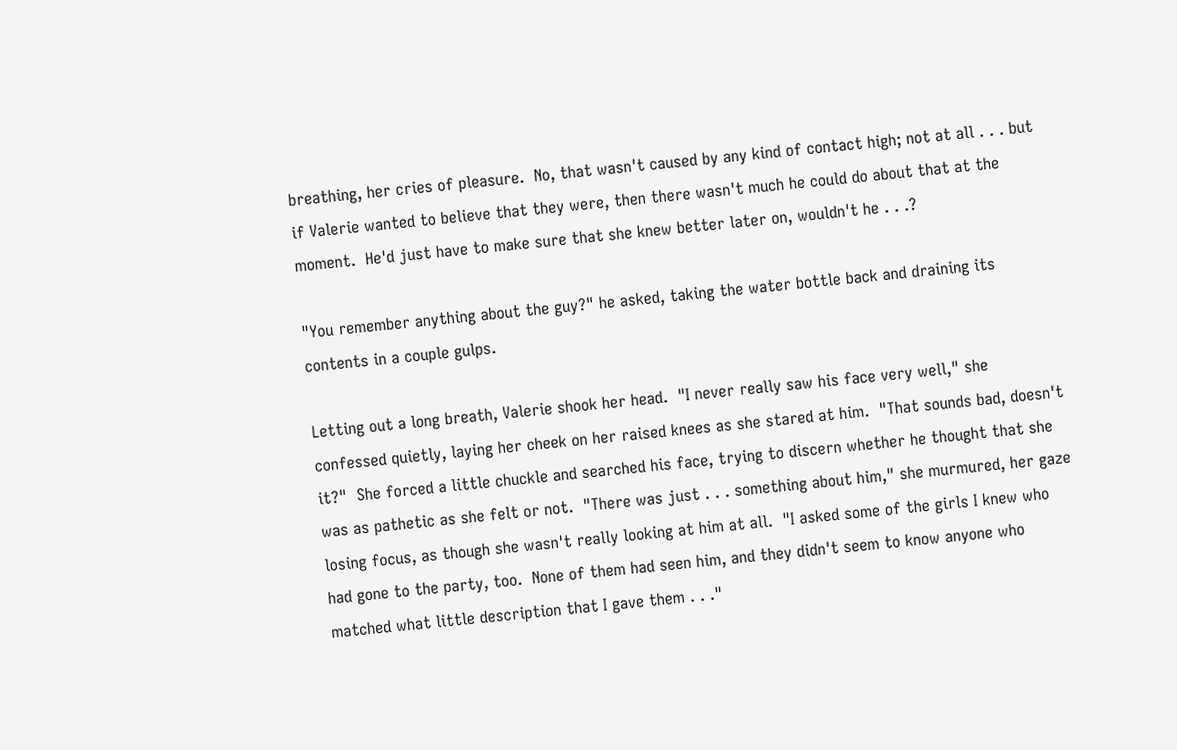breathing, her cries of pleasure.  No, that wasn't caused by any kind of contact high; not at all . . . but if Valerie wanted to believe that they were, then there wasn't much he could do about that at the moment.  He'd just have to make sure that she knew better later on, wouldn't he . . .?

"You remember anything about the guy?" he asked, taking the water bottle back and draining its contents in a couple gulps.

Letting out a long breath, Valerie shook her head.  "I never really saw his face very well," she confessed quietly, laying her cheek on her raised knees as she stared at him.  "That sounds bad, doesn't it?"  She forced a little chuckle and searched his face, trying to discern whether he thought that she was as pathetic as she felt or not.  "There was just . . . something about him," she murmured, her gaze losing focus, as though she wasn't really looking at him at all.  "I asked some of the girls I knew who had gone to the party, too.  None of them had seen him, and they didn't seem to know anyone who matched what little description that I gave them . . ."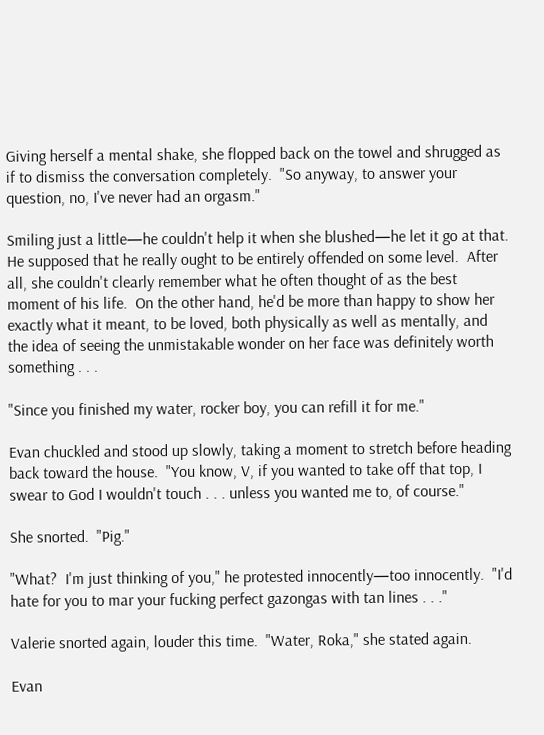Giving herself a mental shake, she flopped back on the towel and shrugged as if to dismiss the conversation completely.  "So anyway, to answer your question, no, I've never had an orgasm."

Smiling just a little—he couldn't help it when she blushed—he let it go at that.  He supposed that he really ought to be entirely offended on some level.  After all, she couldn't clearly remember what he often thought of as the best moment of his life.  On the other hand, he'd be more than happy to show her exactly what it meant, to be loved, both physically as well as mentally, and the idea of seeing the unmistakable wonder on her face was definitely worth something . . .

"Since you finished my water, rocker boy, you can refill it for me."

Evan chuckled and stood up slowly, taking a moment to stretch before heading back toward the house.  "You know, V, if you wanted to take off that top, I swear to God I wouldn't touch . . . unless you wanted me to, of course."

She snorted.  "Pig."

"What?  I'm just thinking of you," he protested innocently—too innocently.  "I'd hate for you to mar your fucking perfect gazongas with tan lines . . ."

Valerie snorted again, louder this time.  "Water, Roka," she stated again.

Evan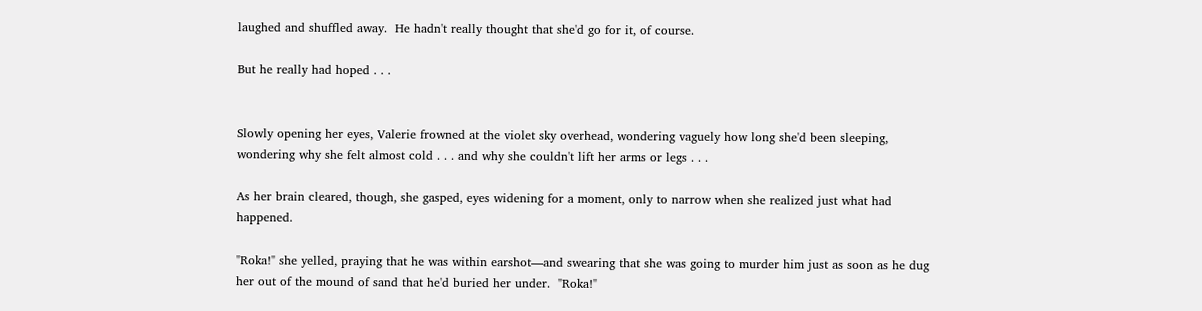laughed and shuffled away.  He hadn't really thought that she'd go for it, of course.

But he really had hoped . . .


Slowly opening her eyes, Valerie frowned at the violet sky overhead, wondering vaguely how long she'd been sleeping, wondering why she felt almost cold . . . and why she couldn't lift her arms or legs . . .

As her brain cleared, though, she gasped, eyes widening for a moment, only to narrow when she realized just what had happened.

"Roka!" she yelled, praying that he was within earshot—and swearing that she was going to murder him just as soon as he dug her out of the mound of sand that he'd buried her under.  "Roka!"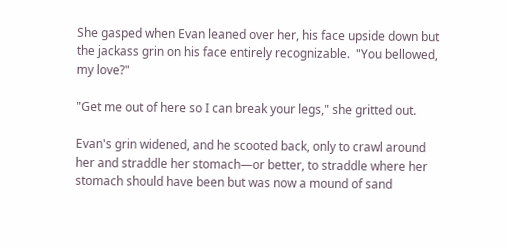She gasped when Evan leaned over her, his face upside down but the jackass grin on his face entirely recognizable.  "You bellowed, my love?"

"Get me out of here so I can break your legs," she gritted out.

Evan's grin widened, and he scooted back, only to crawl around her and straddle her stomach—or better, to straddle where her stomach should have been but was now a mound of sand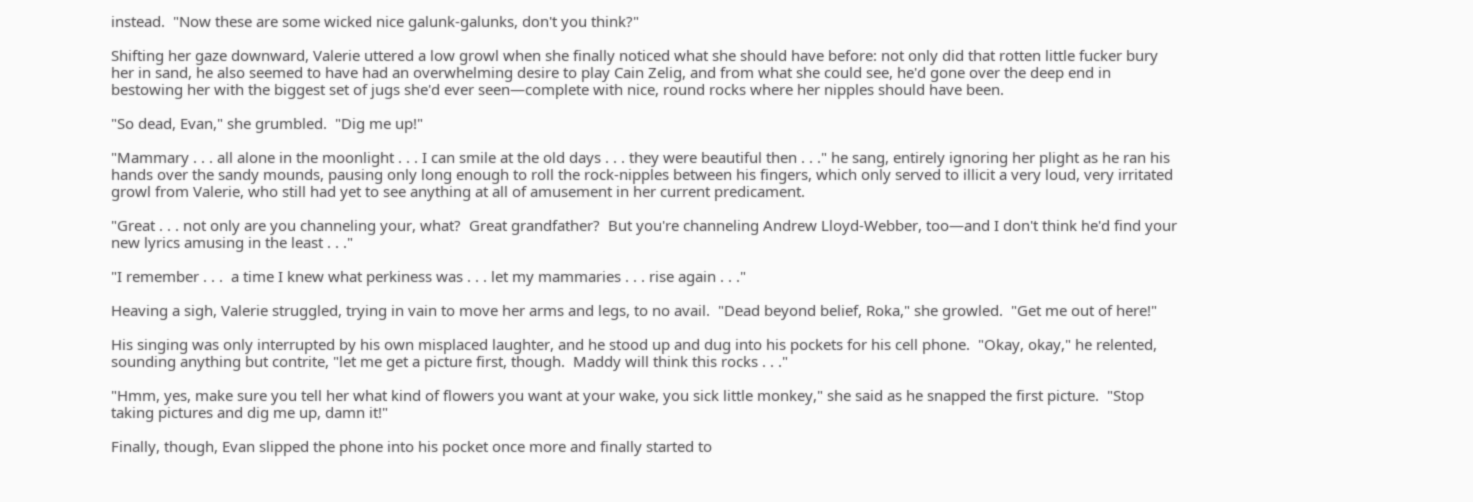instead.  "Now these are some wicked nice galunk-galunks, don't you think?"

Shifting her gaze downward, Valerie uttered a low growl when she finally noticed what she should have before: not only did that rotten little fucker bury her in sand, he also seemed to have had an overwhelming desire to play Cain Zelig, and from what she could see, he'd gone over the deep end in bestowing her with the biggest set of jugs she'd ever seen—complete with nice, round rocks where her nipples should have been.

"So dead, Evan," she grumbled.  "Dig me up!"

"Mammary . . . all alone in the moonlight . . . I can smile at the old days . . . they were beautiful then . . ." he sang, entirely ignoring her plight as he ran his hands over the sandy mounds, pausing only long enough to roll the rock-nipples between his fingers, which only served to illicit a very loud, very irritated growl from Valerie, who still had yet to see anything at all of amusement in her current predicament.

"Great . . . not only are you channeling your, what?  Great grandfather?  But you're channeling Andrew Lloyd-Webber, too—and I don't think he'd find your new lyrics amusing in the least . . ."

"I remember . . .  a time I knew what perkiness was . . . let my mammaries . . . rise again . . ."

Heaving a sigh, Valerie struggled, trying in vain to move her arms and legs, to no avail.  "Dead beyond belief, Roka," she growled.  "Get me out of here!"

His singing was only interrupted by his own misplaced laughter, and he stood up and dug into his pockets for his cell phone.  "Okay, okay," he relented, sounding anything but contrite, "let me get a picture first, though.  Maddy will think this rocks . . ."

"Hmm, yes, make sure you tell her what kind of flowers you want at your wake, you sick little monkey," she said as he snapped the first picture.  "Stop taking pictures and dig me up, damn it!"

Finally, though, Evan slipped the phone into his pocket once more and finally started to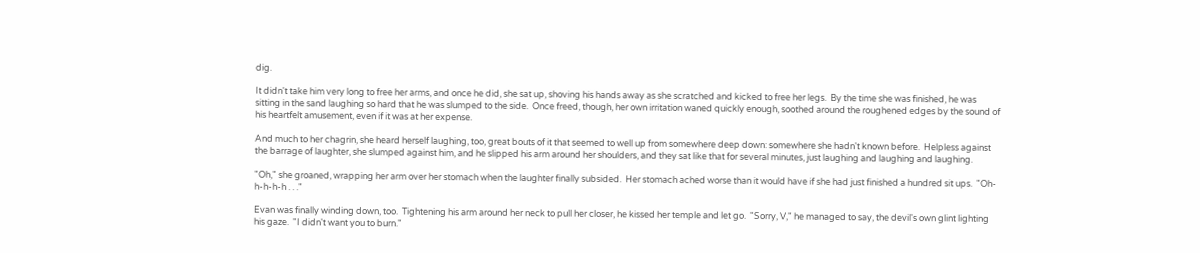dig.

It didn't take him very long to free her arms, and once he did, she sat up, shoving his hands away as she scratched and kicked to free her legs.  By the time she was finished, he was sitting in the sand laughing so hard that he was slumped to the side.  Once freed, though, her own irritation waned quickly enough, soothed around the roughened edges by the sound of his heartfelt amusement, even if it was at her expense.

And much to her chagrin, she heard herself laughing, too, great bouts of it that seemed to well up from somewhere deep down: somewhere she hadn't known before.  Helpless against the barrage of laughter, she slumped against him, and he slipped his arm around her shoulders, and they sat like that for several minutes, just laughing and laughing and laughing.

"Oh," she groaned, wrapping her arm over her stomach when the laughter finally subsided.  Her stomach ached worse than it would have if she had just finished a hundred sit ups.  "Oh-h-h-h-h . . ."

Evan was finally winding down, too.  Tightening his arm around her neck to pull her closer, he kissed her temple and let go.  "Sorry, V," he managed to say, the devil's own glint lighting his gaze.  "I didn't want you to burn."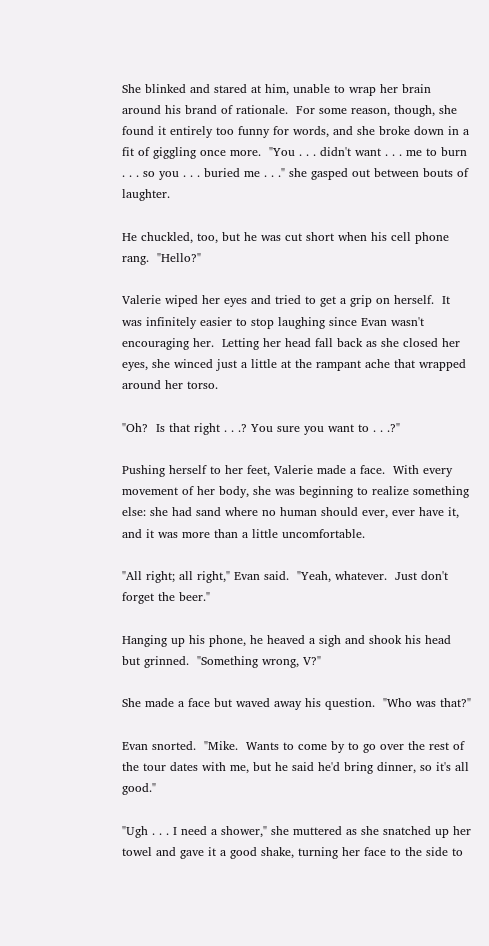She blinked and stared at him, unable to wrap her brain around his brand of rationale.  For some reason, though, she found it entirely too funny for words, and she broke down in a fit of giggling once more.  "You . . . didn't want . . . me to burn . . . so you . . . buried me . . ." she gasped out between bouts of laughter.

He chuckled, too, but he was cut short when his cell phone rang.  "Hello?"

Valerie wiped her eyes and tried to get a grip on herself.  It was infinitely easier to stop laughing since Evan wasn't encouraging her.  Letting her head fall back as she closed her eyes, she winced just a little at the rampant ache that wrapped around her torso.

"Oh?  Is that right . . .? You sure you want to . . .?"

Pushing herself to her feet, Valerie made a face.  With every movement of her body, she was beginning to realize something else: she had sand where no human should ever, ever have it, and it was more than a little uncomfortable.

"All right; all right," Evan said.  "Yeah, whatever.  Just don't forget the beer."

Hanging up his phone, he heaved a sigh and shook his head but grinned.  "Something wrong, V?"

She made a face but waved away his question.  "Who was that?"

Evan snorted.  "Mike.  Wants to come by to go over the rest of the tour dates with me, but he said he'd bring dinner, so it's all good."

"Ugh . . . I need a shower," she muttered as she snatched up her towel and gave it a good shake, turning her face to the side to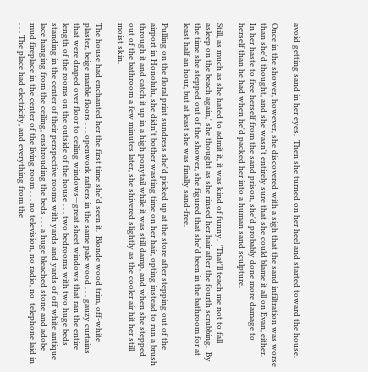avoid getting sand in her eyes.  Then she turned on her heel and started toward the house.

Once in the shower, however, she discovered with a sigh that the sand infiltration was worse than she'd thought, and she wasn't entirely sure that she could blame it all on Evan, either.  In her haste to free herself from the sand prison, she'd probably done more damage to herself than he had when he'd packed her into a human sand sculpture.

Still, as much as she hated to admit it, it was kind of funny.  'That'll teach me not to fall asleep on the beach again,' she thought as she rinsed her hair after the fourth scrubbing.  By the time she stepped out of the shower, she figured that she'd been in the bathroom for at least half an hour, but at least she was finally sand-free.

Pulling on the floral print sundress she'd picked up at the store after stepping out of the airport in Honolulu, she didn't bother wasting time on her hair, opting instead to run a brush through it and catch it up in a high ponytail while it was still damp, and when she stepped out of the bathroom a few minutes later, she shivered slightly as the cooler air hit her still moist skin.

The house had enchanted her the first time she'd seen it.  Blonde wood trim, off-white plaster, beige marble floors . . . openwork rafters in the same pale wood . . . gauzy curtains that were draped over floor to ceiling windows—great sheet windows that ran the entire length of the rooms on the outside of the house . . . two bedrooms with two huge beds standing in the center of their perspective rooms with yards and yards of off white antique lace hanging from the ceiling, enshrouding the beds . . . a huge bleached stone and adobe mud fireplace in the center of the living room . . . no television, no radio, no  telephone laid in . . . The place had electricity, and everything from the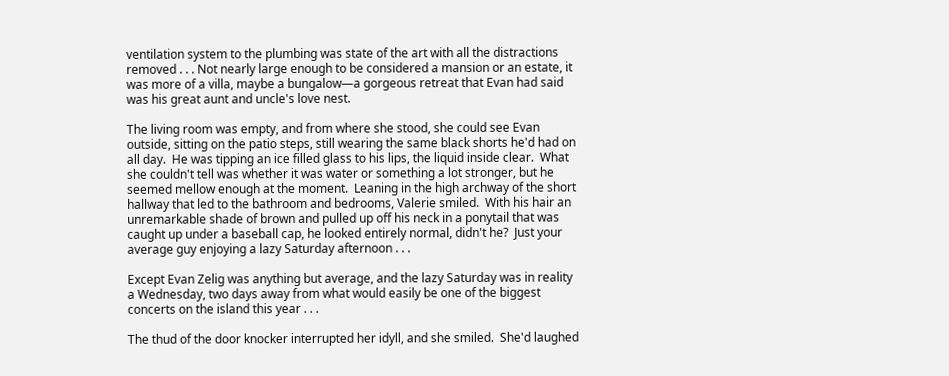ventilation system to the plumbing was state of the art with all the distractions removed . . . Not nearly large enough to be considered a mansion or an estate, it was more of a villa, maybe a bungalow—a gorgeous retreat that Evan had said was his great aunt and uncle's love nest.

The living room was empty, and from where she stood, she could see Evan outside, sitting on the patio steps, still wearing the same black shorts he'd had on all day.  He was tipping an ice filled glass to his lips, the liquid inside clear.  What she couldn't tell was whether it was water or something a lot stronger, but he seemed mellow enough at the moment.  Leaning in the high archway of the short hallway that led to the bathroom and bedrooms, Valerie smiled.  With his hair an unremarkable shade of brown and pulled up off his neck in a ponytail that was caught up under a baseball cap, he looked entirely normal, didn't he?  Just your average guy enjoying a lazy Saturday afternoon . . .

Except Evan Zelig was anything but average, and the lazy Saturday was in reality a Wednesday, two days away from what would easily be one of the biggest concerts on the island this year . . .

The thud of the door knocker interrupted her idyll, and she smiled.  She'd laughed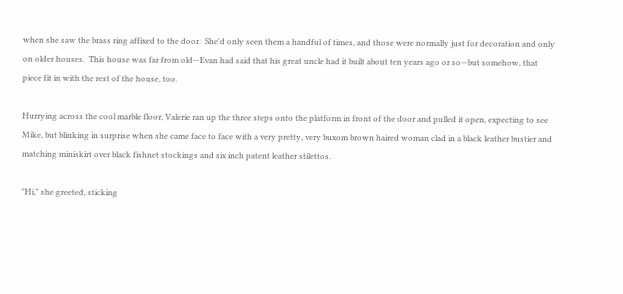when she saw the brass ring affixed to the door.  She'd only seen them a handful of times, and those were normally just for decoration and only on older houses.  This house was far from old—Evan had said that his great uncle had it built about ten years ago or so—but somehow, that piece fit in with the rest of the house, too.

Hurrying across the cool marble floor, Valerie ran up the three steps onto the platform in front of the door and pulled it open, expecting to see Mike, but blinking in surprise when she came face to face with a very pretty, very buxom brown haired woman clad in a black leather bustier and matching miniskirt over black fishnet stockings and six inch patent leather stilettos.

"Hi," she greeted, sticking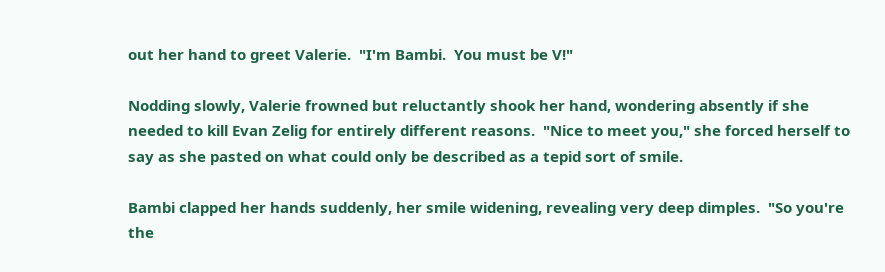out her hand to greet Valerie.  "I'm Bambi.  You must be V!"

Nodding slowly, Valerie frowned but reluctantly shook her hand, wondering absently if she needed to kill Evan Zelig for entirely different reasons.  "Nice to meet you," she forced herself to say as she pasted on what could only be described as a tepid sort of smile.

Bambi clapped her hands suddenly, her smile widening, revealing very deep dimples.  "So you're the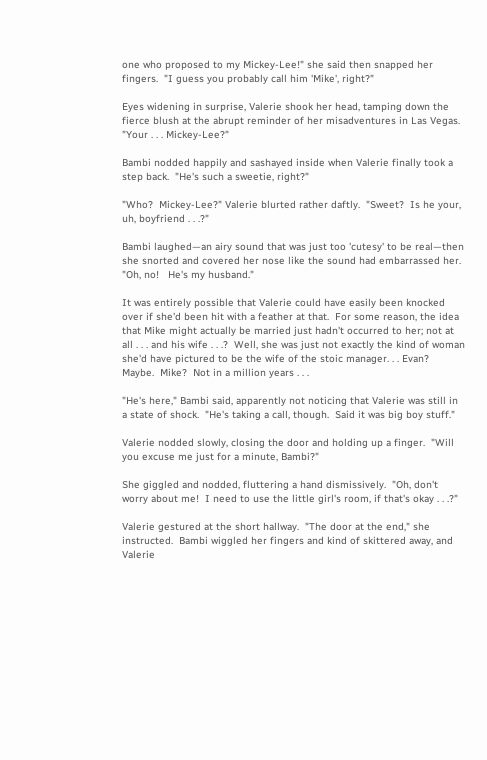one who proposed to my Mickey-Lee!" she said then snapped her fingers.  "I guess you probably call him 'Mike', right?"

Eyes widening in surprise, Valerie shook her head, tamping down the fierce blush at the abrupt reminder of her misadventures in Las Vegas.  "Your . . . Mickey-Lee?"

Bambi nodded happily and sashayed inside when Valerie finally took a step back.  "He's such a sweetie, right?"

"Who?  Mickey-Lee?" Valerie blurted rather daftly.  "Sweet?  Is he your, uh, boyfriend . . .?"

Bambi laughed—an airy sound that was just too 'cutesy' to be real—then she snorted and covered her nose like the sound had embarrassed her.  "Oh, no!   He's my husband."

It was entirely possible that Valerie could have easily been knocked over if she'd been hit with a feather at that.  For some reason, the idea that Mike might actually be married just hadn't occurred to her; not at all . . . and his wife . . .?  Well, she was just not exactly the kind of woman she'd have pictured to be the wife of the stoic manager. . . Evan?  Maybe.  Mike?  Not in a million years . . .

"He's here," Bambi said, apparently not noticing that Valerie was still in a state of shock.  "He's taking a call, though.  Said it was big boy stuff."

Valerie nodded slowly, closing the door and holding up a finger.  "Will you excuse me just for a minute, Bambi?"

She giggled and nodded, fluttering a hand dismissively.  "Oh, don't worry about me!  I need to use the little girl's room, if that's okay . . .?"

Valerie gestured at the short hallway.  "The door at the end," she instructed.  Bambi wiggled her fingers and kind of skittered away, and Valerie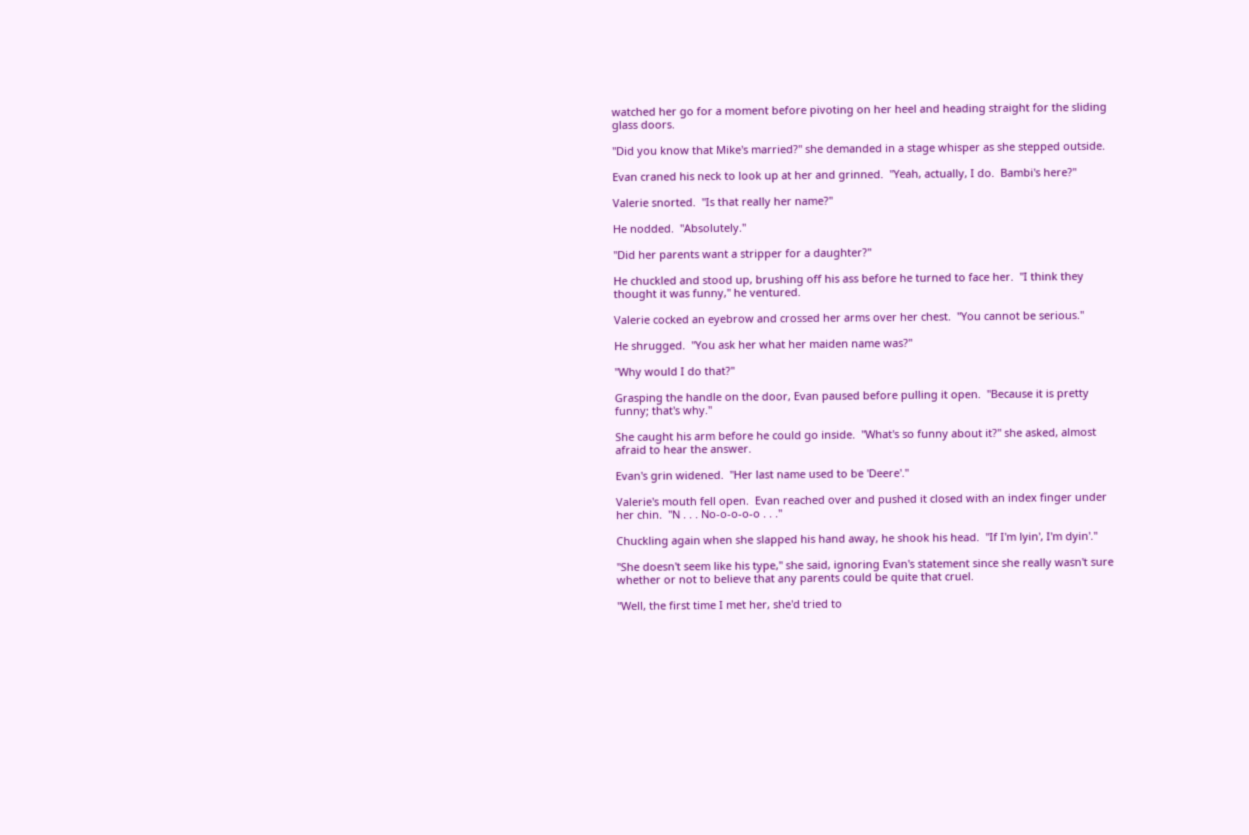watched her go for a moment before pivoting on her heel and heading straight for the sliding glass doors.

"Did you know that Mike's married?" she demanded in a stage whisper as she stepped outside.

Evan craned his neck to look up at her and grinned.  "Yeah, actually, I do.  Bambi's here?"

Valerie snorted.  "Is that really her name?"

He nodded.  "Absolutely."

"Did her parents want a stripper for a daughter?"

He chuckled and stood up, brushing off his ass before he turned to face her.  "I think they thought it was funny," he ventured.

Valerie cocked an eyebrow and crossed her arms over her chest.  "You cannot be serious."

He shrugged.  "You ask her what her maiden name was?"

"Why would I do that?"

Grasping the handle on the door, Evan paused before pulling it open.  "Because it is pretty funny; that's why."

She caught his arm before he could go inside.  "What's so funny about it?" she asked, almost afraid to hear the answer.

Evan's grin widened.  "Her last name used to be 'Deere'."

Valerie's mouth fell open.  Evan reached over and pushed it closed with an index finger under her chin.  "N . . . No-o-o-o-o . . ."

Chuckling again when she slapped his hand away, he shook his head.  "If I'm lyin', I'm dyin'."

"She doesn't seem like his type," she said, ignoring Evan's statement since she really wasn't sure whether or not to believe that any parents could be quite that cruel.

"Well, the first time I met her, she'd tried to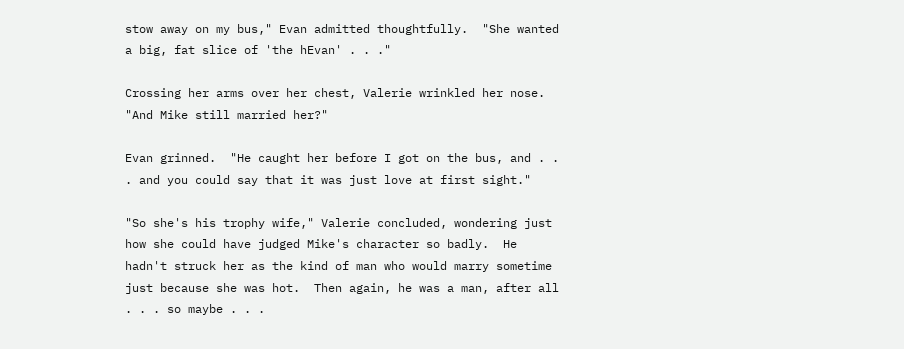stow away on my bus," Evan admitted thoughtfully.  "She wanted a big, fat slice of 'the hEvan' . . ."

Crossing her arms over her chest, Valerie wrinkled her nose.  "And Mike still married her?"

Evan grinned.  "He caught her before I got on the bus, and . . . and you could say that it was just love at first sight."

"So she's his trophy wife," Valerie concluded, wondering just how she could have judged Mike's character so badly.  He hadn't struck her as the kind of man who would marry sometime just because she was hot.  Then again, he was a man, after all . . . so maybe . . .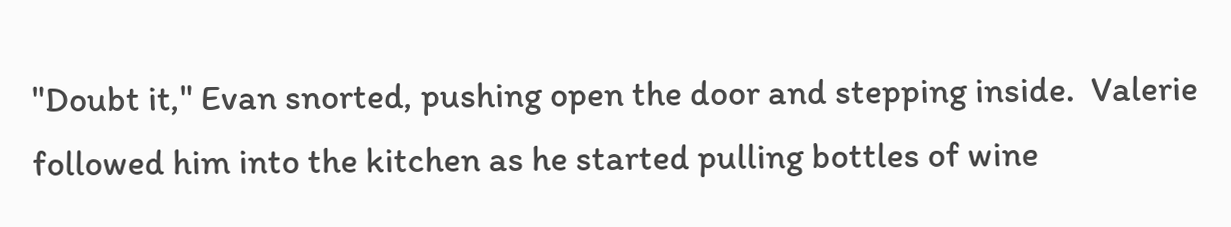"Doubt it," Evan snorted, pushing open the door and stepping inside.  Valerie followed him into the kitchen as he started pulling bottles of wine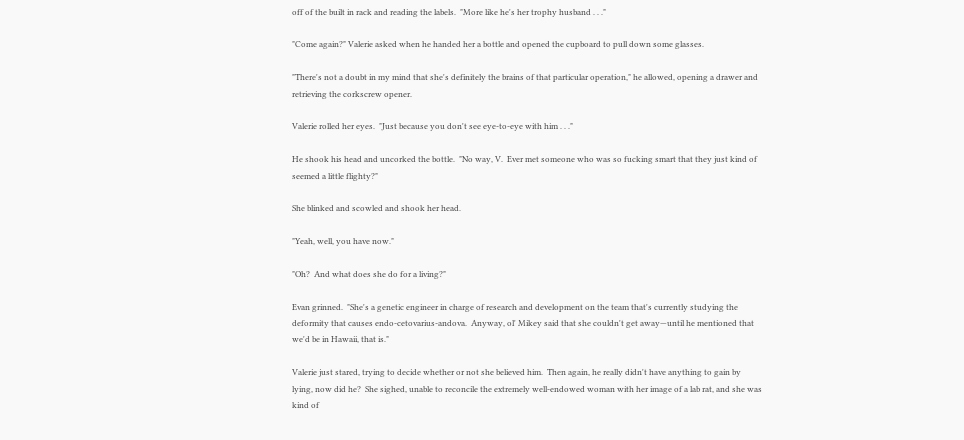off of the built in rack and reading the labels.  "More like he's her trophy husband . . ."

"Come again?" Valerie asked when he handed her a bottle and opened the cupboard to pull down some glasses.

"There's not a doubt in my mind that she's definitely the brains of that particular operation," he allowed, opening a drawer and retrieving the corkscrew opener.

Valerie rolled her eyes.  "Just because you don't see eye-to-eye with him . . ."

He shook his head and uncorked the bottle.  "No way, V.  Ever met someone who was so fucking smart that they just kind of seemed a little flighty?"

She blinked and scowled and shook her head.

"Yeah, well, you have now."

"Oh?  And what does she do for a living?"

Evan grinned.  "She's a genetic engineer in charge of research and development on the team that's currently studying the deformity that causes endo-cetovarius-andova.  Anyway, ol' Mikey said that she couldn't get away—until he mentioned that we'd be in Hawaii, that is."

Valerie just stared, trying to decide whether or not she believed him.  Then again, he really didn't have anything to gain by lying, now did he?  She sighed, unable to reconcile the extremely well-endowed woman with her image of a lab rat, and she was kind of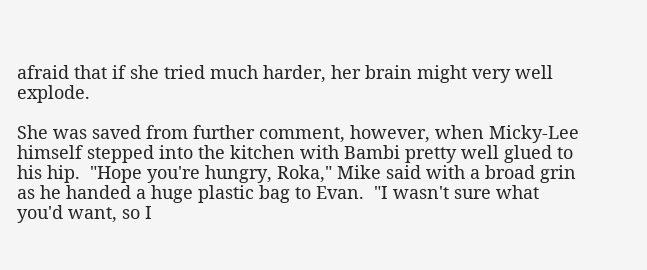afraid that if she tried much harder, her brain might very well explode.

She was saved from further comment, however, when Micky-Lee himself stepped into the kitchen with Bambi pretty well glued to his hip.  "Hope you're hungry, Roka," Mike said with a broad grin as he handed a huge plastic bag to Evan.  "I wasn't sure what you'd want, so I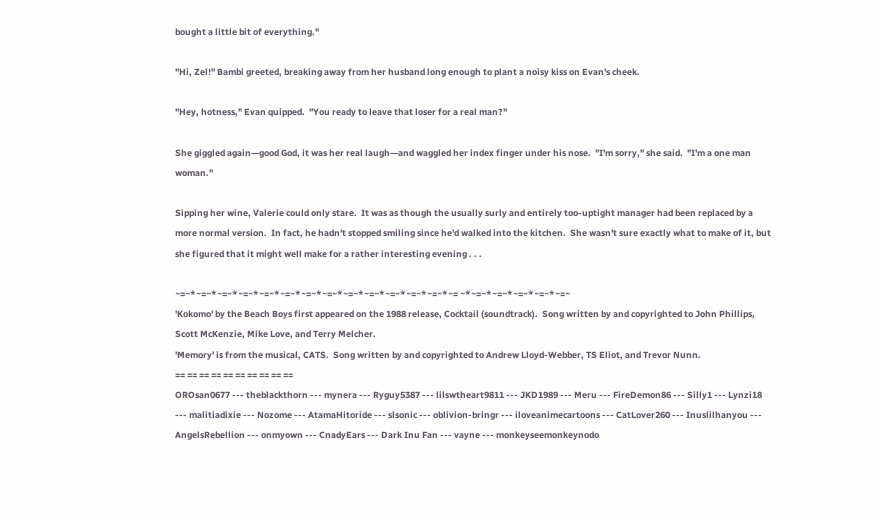bought a little bit of everything."

"Hi, Zel!" Bambi greeted, breaking away from her husband long enough to plant a noisy kiss on Evan's cheek.

"Hey, hotness," Evan quipped.  "You ready to leave that loser for a real man?"

She giggled again—good God, it was her real laugh—and waggled her index finger under his nose.  "I'm sorry," she said.  "I'm a one man woman."

Sipping her wine, Valerie could only stare.  It was as though the usually surly and entirely too-uptight manager had been replaced by a more normal version.  In fact, he hadn't stopped smiling since he'd walked into the kitchen.  She wasn't sure exactly what to make of it, but she figured that it might well make for a rather interesting evening . . .

~=~*~=~*~=~*~=~*~=~*~=~*~=~*~=~*~=~*~=~*~=~*~=~*~=~*~= ~*~=~*~=~*~=~*~=~*~=~
'Kokomo' by the Beach Boys first appeared on the 1988 release, Cocktail (soundtrack).  Song written by and copyrighted to John Phillips, Scott McKenzie, Mike Love, and Terry Melcher.
'Memory' is from the musical, CATS.  Song written by and copyrighted to Andrew Lloyd-Webber, TS Eliot, and Trevor Nunn.
== == == == == == == == == ==
OROsan0677 --- theblackthorn --- mynera --- Ryguy5387 --- lilswtheart9811 --- JKD1989 --- Meru --- FireDemon86 --- Silly1 --- Lynzi18 --- malitiadixie --- Nozome --- AtamaHitoride --- slsonic --- oblivion-bringr --- iloveanimecartoons --- CatLover260 --- Inuslilhanyou --- AngelsRebellion --- onmyown --- CnadyEars --- Dark Inu Fan --- vayne --- monkeyseemonkeynodo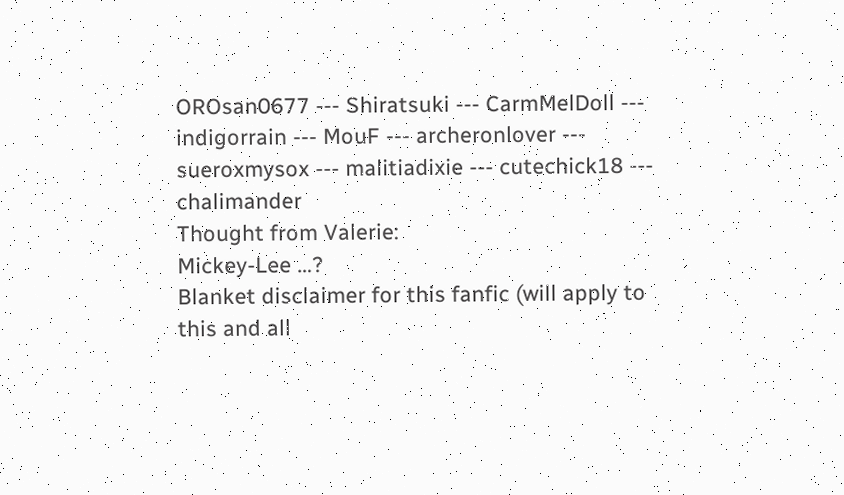OROsan0677 --- Shiratsuki --- CarmMelDoll --- indigorrain --- MouF --- archeronlover --- sueroxmysox --- malitiadixie --- cutechick18 --- chalimander
Thought from Valerie:
Mickey-Lee …?
Blanket disclaimer for this fanfic (will apply to this and all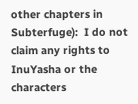other chapters in Subterfuge):  I do not claim any rights to InuYasha or the characters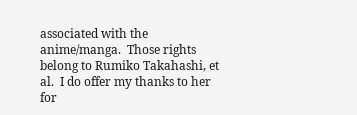associated with the anime/manga.  Those rights belong to Rumiko Takahashi, et al.  I do offer my thanks to her for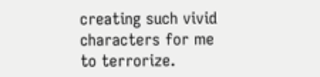creating such vivid characters for me to terrorize.